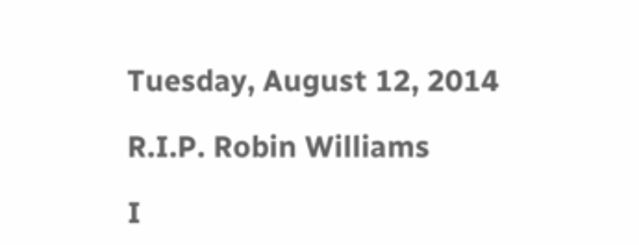Tuesday, August 12, 2014

R.I.P. Robin Williams

I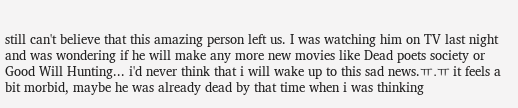still can't believe that this amazing person left us. I was watching him on TV last night and was wondering if he will make any more new movies like Dead poets society or Good Will Hunting... i'd never think that i will wake up to this sad news.ㅠ.ㅠ it feels a bit morbid, maybe he was already dead by that time when i was thinking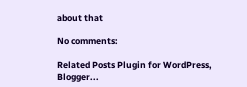about that

No comments:

Related Posts Plugin for WordPress, Blogger...